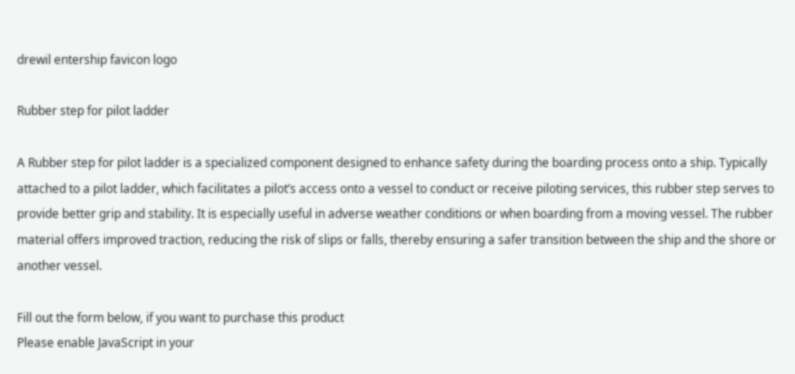drewil entership favicon logo

Rubber step for pilot ladder

A Rubber step for pilot ladder is a specialized component designed to enhance safety during the boarding process onto a ship. Typically attached to a pilot ladder, which facilitates a pilot’s access onto a vessel to conduct or receive piloting services, this rubber step serves to provide better grip and stability. It is especially useful in adverse weather conditions or when boarding from a moving vessel. The rubber material offers improved traction, reducing the risk of slips or falls, thereby ensuring a safer transition between the ship and the shore or another vessel.

Fill out the form below, if you want to purchase this product
Please enable JavaScript in your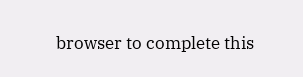browser to complete this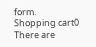form.
Shopping cart0
There are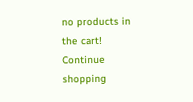no products in the cart!
Continue shopping